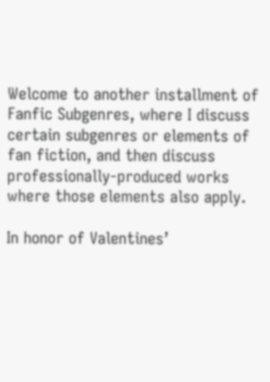Welcome to another installment of Fanfic Subgenres, where I discuss certain subgenres or elements of fan fiction, and then discuss professionally-produced works where those elements also apply.

In honor of Valentines’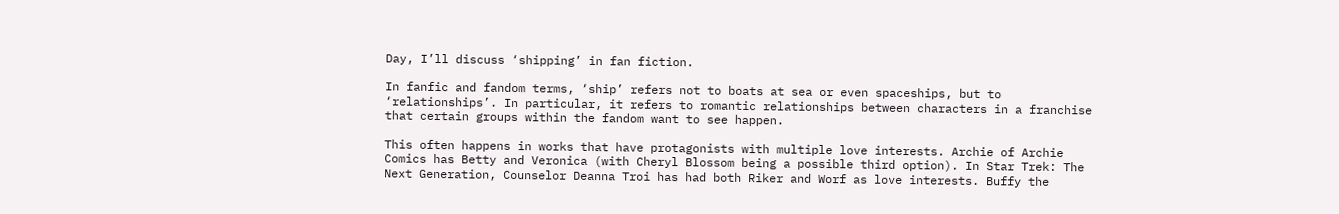Day, I’ll discuss ‘shipping’ in fan fiction.

In fanfic and fandom terms, ‘ship’ refers not to boats at sea or even spaceships, but to ‘relationships’. In particular, it refers to romantic relationships between characters in a franchise that certain groups within the fandom want to see happen.

This often happens in works that have protagonists with multiple love interests. Archie of Archie Comics has Betty and Veronica (with Cheryl Blossom being a possible third option). In Star Trek: The Next Generation, Counselor Deanna Troi has had both Riker and Worf as love interests. Buffy the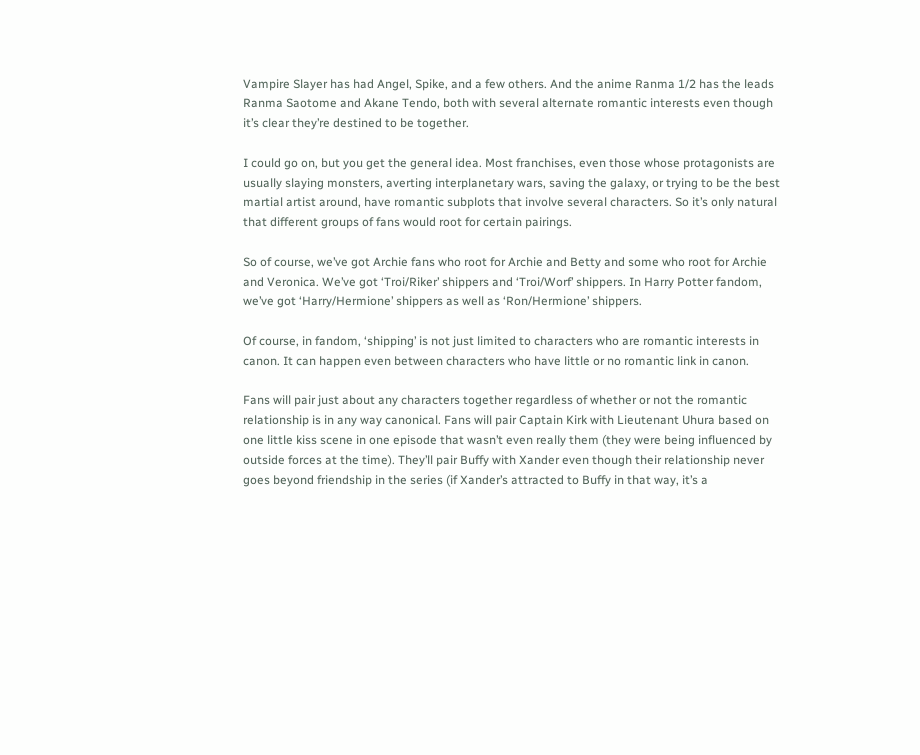Vampire Slayer has had Angel, Spike, and a few others. And the anime Ranma 1/2 has the leads Ranma Saotome and Akane Tendo, both with several alternate romantic interests even though it’s clear they’re destined to be together.

I could go on, but you get the general idea. Most franchises, even those whose protagonists are usually slaying monsters, averting interplanetary wars, saving the galaxy, or trying to be the best martial artist around, have romantic subplots that involve several characters. So it’s only natural that different groups of fans would root for certain pairings.

So of course, we’ve got Archie fans who root for Archie and Betty and some who root for Archie and Veronica. We’ve got ‘Troi/Riker’ shippers and ‘Troi/Worf’ shippers. In Harry Potter fandom, we’ve got ‘Harry/Hermione’ shippers as well as ‘Ron/Hermione’ shippers.

Of course, in fandom, ‘shipping’ is not just limited to characters who are romantic interests in canon. It can happen even between characters who have little or no romantic link in canon.

Fans will pair just about any characters together regardless of whether or not the romantic relationship is in any way canonical. Fans will pair Captain Kirk with Lieutenant Uhura based on one little kiss scene in one episode that wasn’t even really them (they were being influenced by outside forces at the time). They’ll pair Buffy with Xander even though their relationship never goes beyond friendship in the series (if Xander’s attracted to Buffy in that way, it’s a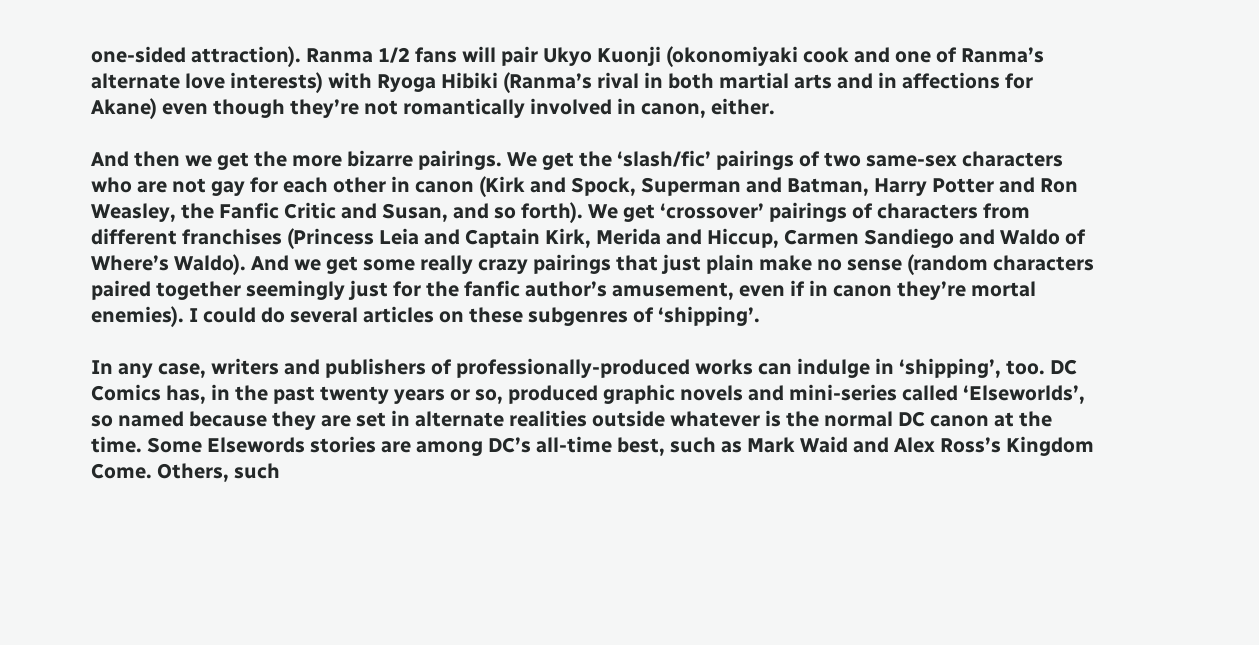one-sided attraction). Ranma 1/2 fans will pair Ukyo Kuonji (okonomiyaki cook and one of Ranma’s alternate love interests) with Ryoga Hibiki (Ranma’s rival in both martial arts and in affections for Akane) even though they’re not romantically involved in canon, either.

And then we get the more bizarre pairings. We get the ‘slash/fic’ pairings of two same-sex characters who are not gay for each other in canon (Kirk and Spock, Superman and Batman, Harry Potter and Ron Weasley, the Fanfic Critic and Susan, and so forth). We get ‘crossover’ pairings of characters from different franchises (Princess Leia and Captain Kirk, Merida and Hiccup, Carmen Sandiego and Waldo of Where’s Waldo). And we get some really crazy pairings that just plain make no sense (random characters paired together seemingly just for the fanfic author’s amusement, even if in canon they’re mortal enemies). I could do several articles on these subgenres of ‘shipping’.

In any case, writers and publishers of professionally-produced works can indulge in ‘shipping’, too. DC Comics has, in the past twenty years or so, produced graphic novels and mini-series called ‘Elseworlds’, so named because they are set in alternate realities outside whatever is the normal DC canon at the time. Some Elsewords stories are among DC’s all-time best, such as Mark Waid and Alex Ross’s Kingdom Come. Others, such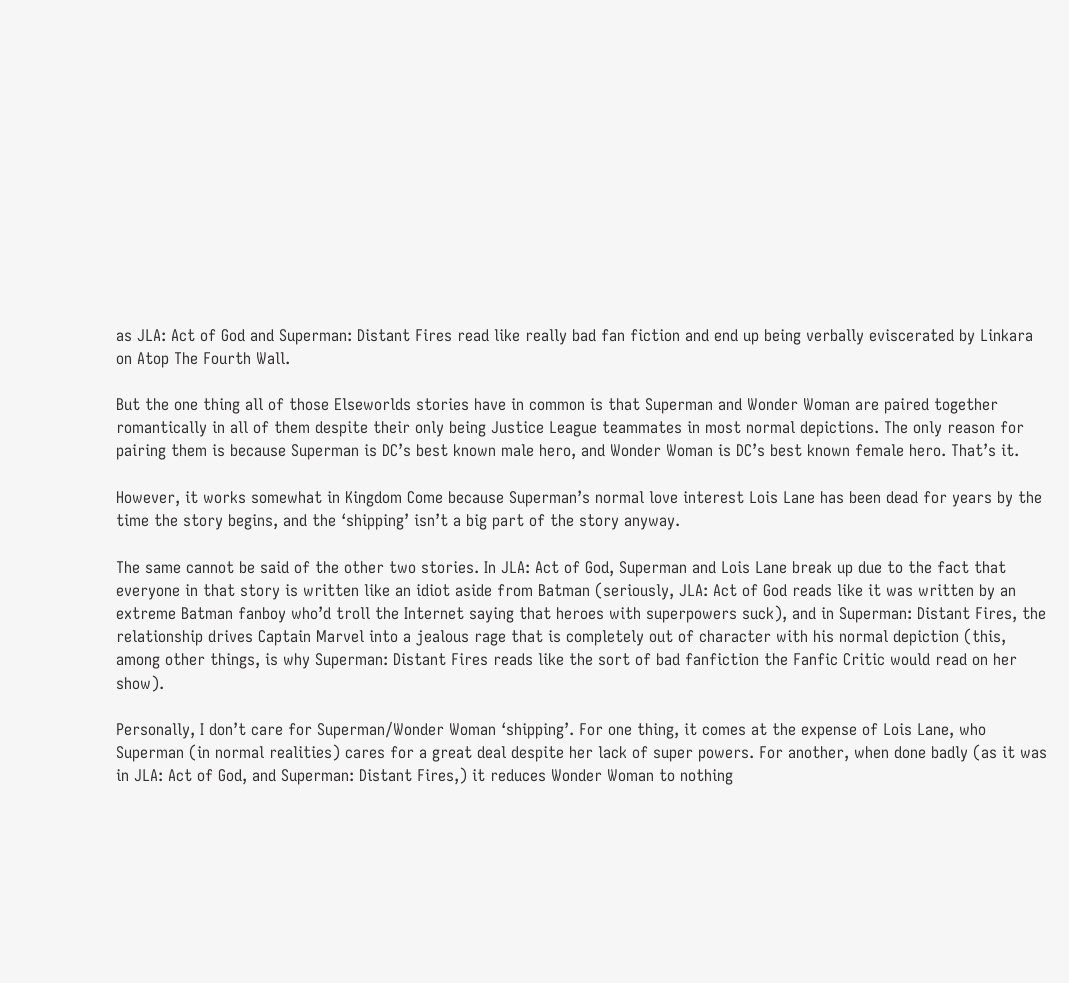as JLA: Act of God and Superman: Distant Fires read like really bad fan fiction and end up being verbally eviscerated by Linkara on Atop The Fourth Wall.

But the one thing all of those Elseworlds stories have in common is that Superman and Wonder Woman are paired together romantically in all of them despite their only being Justice League teammates in most normal depictions. The only reason for pairing them is because Superman is DC’s best known male hero, and Wonder Woman is DC’s best known female hero. That’s it.

However, it works somewhat in Kingdom Come because Superman’s normal love interest Lois Lane has been dead for years by the time the story begins, and the ‘shipping’ isn’t a big part of the story anyway.

The same cannot be said of the other two stories. In JLA: Act of God, Superman and Lois Lane break up due to the fact that everyone in that story is written like an idiot aside from Batman (seriously, JLA: Act of God reads like it was written by an extreme Batman fanboy who’d troll the Internet saying that heroes with superpowers suck), and in Superman: Distant Fires, the relationship drives Captain Marvel into a jealous rage that is completely out of character with his normal depiction (this, among other things, is why Superman: Distant Fires reads like the sort of bad fanfiction the Fanfic Critic would read on her show).

Personally, I don’t care for Superman/Wonder Woman ‘shipping’. For one thing, it comes at the expense of Lois Lane, who Superman (in normal realities) cares for a great deal despite her lack of super powers. For another, when done badly (as it was in JLA: Act of God, and Superman: Distant Fires,) it reduces Wonder Woman to nothing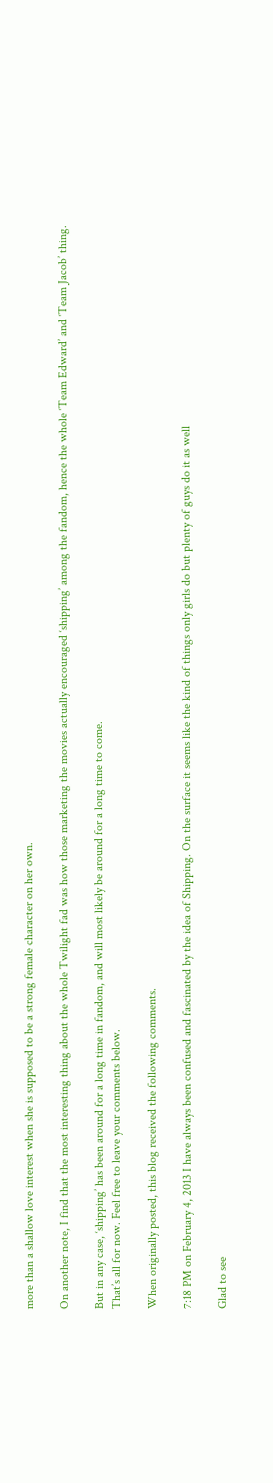more than a shallow love interest when she is supposed to be a strong female character on her own.

On another note, I find that the most interesting thing about the whole Twilight fad was how those marketing the movies actually encouraged ‘shipping’ among the fandom, hence the whole ‘Team Edward’ and ‘Team Jacob’ thing.

But in any case, ‘shipping’ has been around for a long time in fandom, and will most likely be around for a long time to come.
That’s all for now. Feel free to leave your comments below.

When originally posted, this blog received the following comments.

7:18 PM on February 4, 2013 I have always been confused and fascinated by the idea of Shipping. On the surface it seems like the kind of things only girls do but plenty of guys do it as well

Glad to see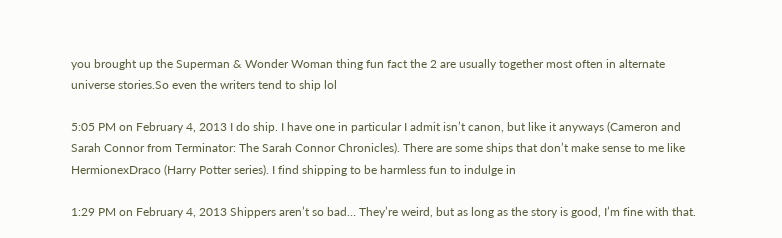you brought up the Superman & Wonder Woman thing fun fact the 2 are usually together most often in alternate universe stories.So even the writers tend to ship lol

5:05 PM on February 4, 2013 I do ship. I have one in particular I admit isn’t canon, but like it anyways (Cameron and Sarah Connor from Terminator: The Sarah Connor Chronicles). There are some ships that don’t make sense to me like HermionexDraco (Harry Potter series). I find shipping to be harmless fun to indulge in

1:29 PM on February 4, 2013 Shippers aren’t so bad… They’re weird, but as long as the story is good, I’m fine with that.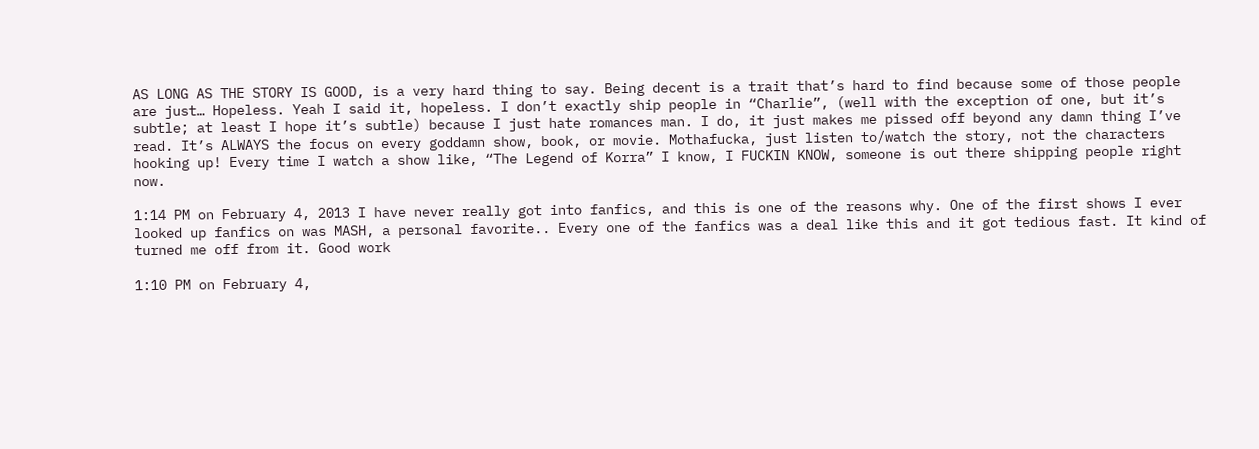AS LONG AS THE STORY IS GOOD, is a very hard thing to say. Being decent is a trait that’s hard to find because some of those people are just… Hopeless. Yeah I said it, hopeless. I don’t exactly ship people in “Charlie”, (well with the exception of one, but it’s subtle; at least I hope it’s subtle) because I just hate romances man. I do, it just makes me pissed off beyond any damn thing I’ve read. It’s ALWAYS the focus on every goddamn show, book, or movie. Mothafucka, just listen to/watch the story, not the characters hooking up! Every time I watch a show like, “The Legend of Korra” I know, I FUCKIN KNOW, someone is out there shipping people right now.

1:14 PM on February 4, 2013 I have never really got into fanfics, and this is one of the reasons why. One of the first shows I ever looked up fanfics on was MASH, a personal favorite.. Every one of the fanfics was a deal like this and it got tedious fast. It kind of turned me off from it. Good work

1:10 PM on February 4,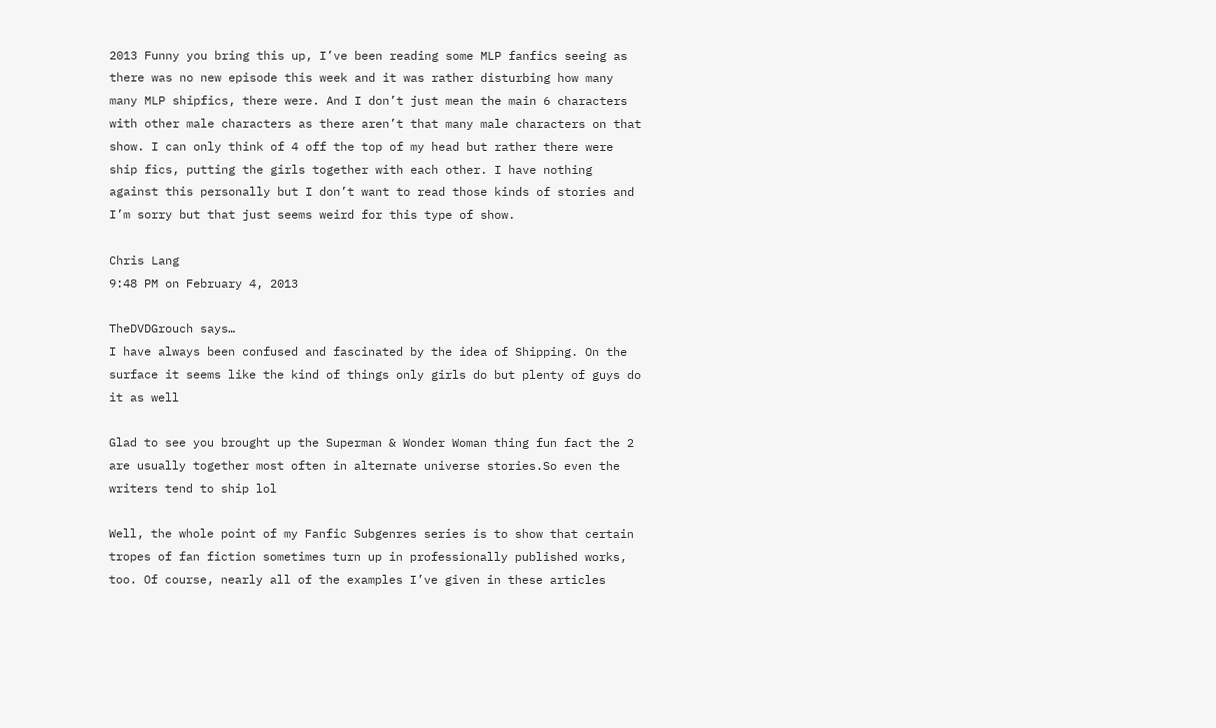2013 Funny you bring this up, I’ve been reading some MLP fanfics seeing as there was no new episode this week and it was rather disturbing how many many MLP shipfics, there were. And I don’t just mean the main 6 characters with other male characters as there aren’t that many male characters on that show. I can only think of 4 off the top of my head but rather there were ship fics, putting the girls together with each other. I have nothing against this personally but I don’t want to read those kinds of stories and I’m sorry but that just seems weird for this type of show.

Chris Lang
9:48 PM on February 4, 2013

TheDVDGrouch says…
I have always been confused and fascinated by the idea of Shipping. On the surface it seems like the kind of things only girls do but plenty of guys do it as well

Glad to see you brought up the Superman & Wonder Woman thing fun fact the 2 are usually together most often in alternate universe stories.So even the writers tend to ship lol

Well, the whole point of my Fanfic Subgenres series is to show that certain tropes of fan fiction sometimes turn up in professionally published works, too. Of course, nearly all of the examples I’ve given in these articles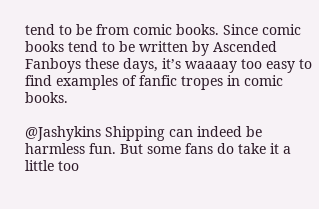tend to be from comic books. Since comic books tend to be written by Ascended Fanboys these days, it’s waaaay too easy to find examples of fanfic tropes in comic books.

@Jashykins Shipping can indeed be harmless fun. But some fans do take it a little too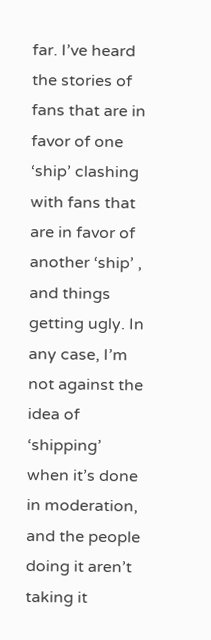far. I’ve heard the stories of fans that are in favor of one ‘ship’ clashing with fans that are in favor of another ‘ship’ , and things getting ugly. In any case, I’m not against the idea of ‘shipping’ when it’s done in moderation, and the people doing it aren’t taking it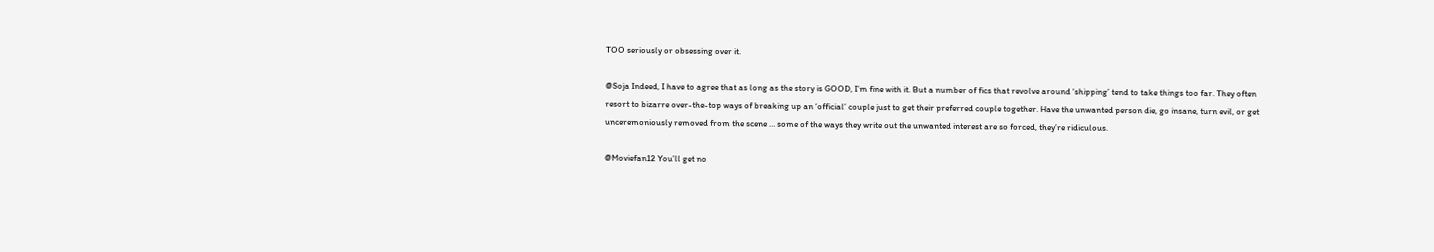TOO seriously or obsessing over it.

@Soja Indeed, I have to agree that as long as the story is GOOD, I’m fine with it. But a number of fics that revolve around ‘shipping’ tend to take things too far. They often resort to bizarre over-the-top ways of breaking up an ‘official’ couple just to get their preferred couple together. Have the unwanted person die, go insane, turn evil, or get unceremoniously removed from the scene … some of the ways they write out the unwanted interest are so forced, they’re ridiculous.

@Moviefan12 You’ll get no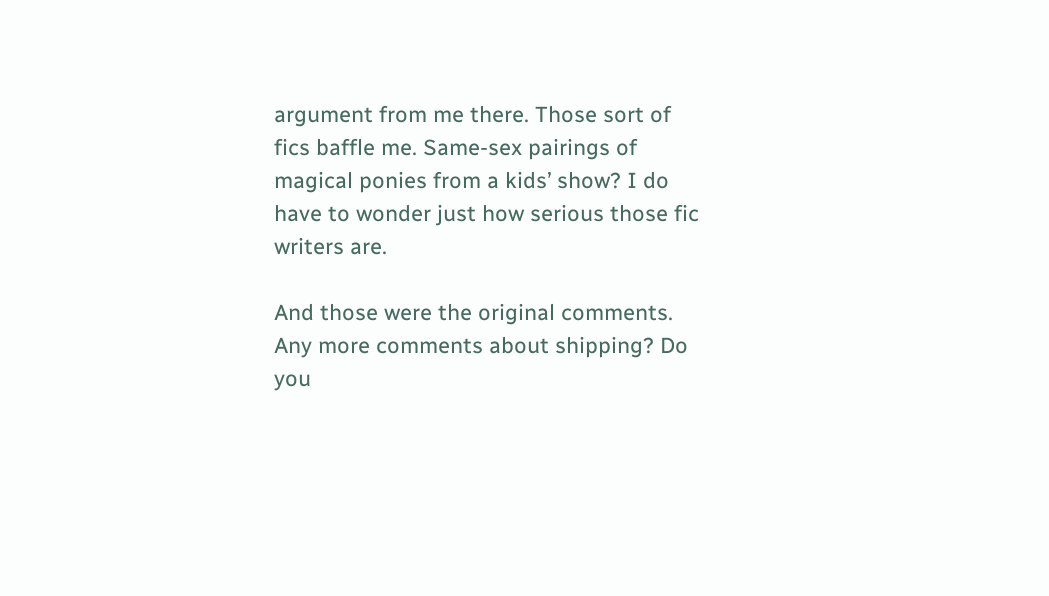argument from me there. Those sort of fics baffle me. Same-sex pairings of magical ponies from a kids’ show? I do have to wonder just how serious those fic writers are.

And those were the original comments. Any more comments about shipping? Do you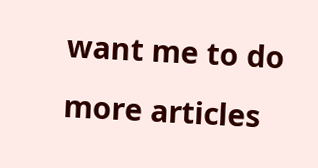want me to do more articles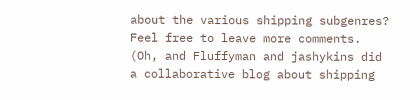about the various shipping subgenres? Feel free to leave more comments. (Oh, and Fluffyman and jashykins did a collaborative blog about shipping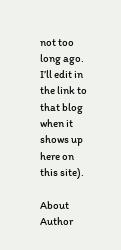not too long ago. I’ll edit in the link to that blog when it shows up here on this site).

About Author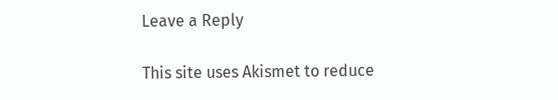Leave a Reply

This site uses Akismet to reduce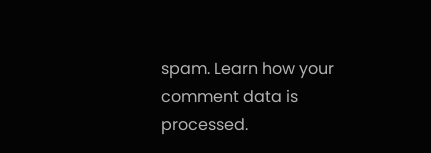spam. Learn how your comment data is processed.